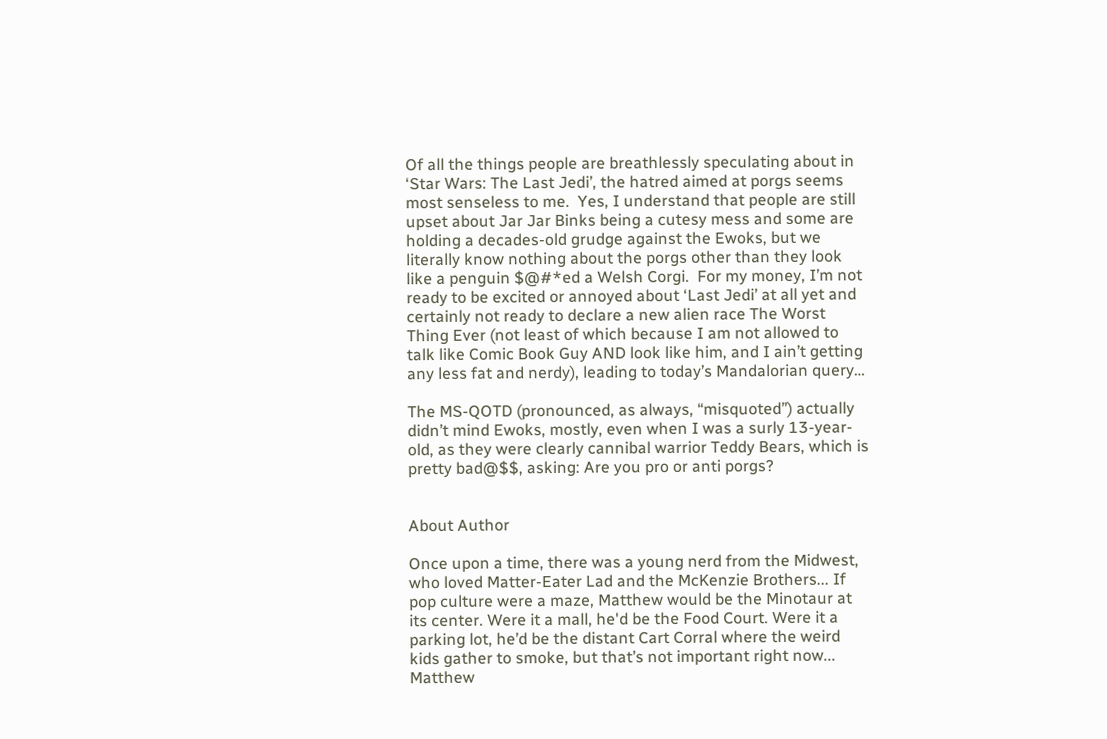Of all the things people are breathlessly speculating about in ‘Star Wars: The Last Jedi’, the hatred aimed at porgs seems most senseless to me.  Yes, I understand that people are still upset about Jar Jar Binks being a cutesy mess and some are holding a decades-old grudge against the Ewoks, but we literally know nothing about the porgs other than they look like a penguin $@#*ed a Welsh Corgi.  For my money, I’m not ready to be excited or annoyed about ‘Last Jedi’ at all yet and certainly not ready to declare a new alien race The Worst Thing Ever (not least of which because I am not allowed to talk like Comic Book Guy AND look like him, and I ain’t getting any less fat and nerdy), leading to today’s Mandalorian query…

The MS-QOTD (pronounced, as always, “misquoted”) actually didn’t mind Ewoks, mostly, even when I was a surly 13-year-old, as they were clearly cannibal warrior Teddy Bears, which is pretty bad@$$, asking: Are you pro or anti porgs?


About Author

Once upon a time, there was a young nerd from the Midwest, who loved Matter-Eater Lad and the McKenzie Brothers... If pop culture were a maze, Matthew would be the Minotaur at its center. Were it a mall, he'd be the Food Court. Were it a parking lot, he’d be the distant Cart Corral where the weird kids gather to smoke, but that’s not important right now... Matthew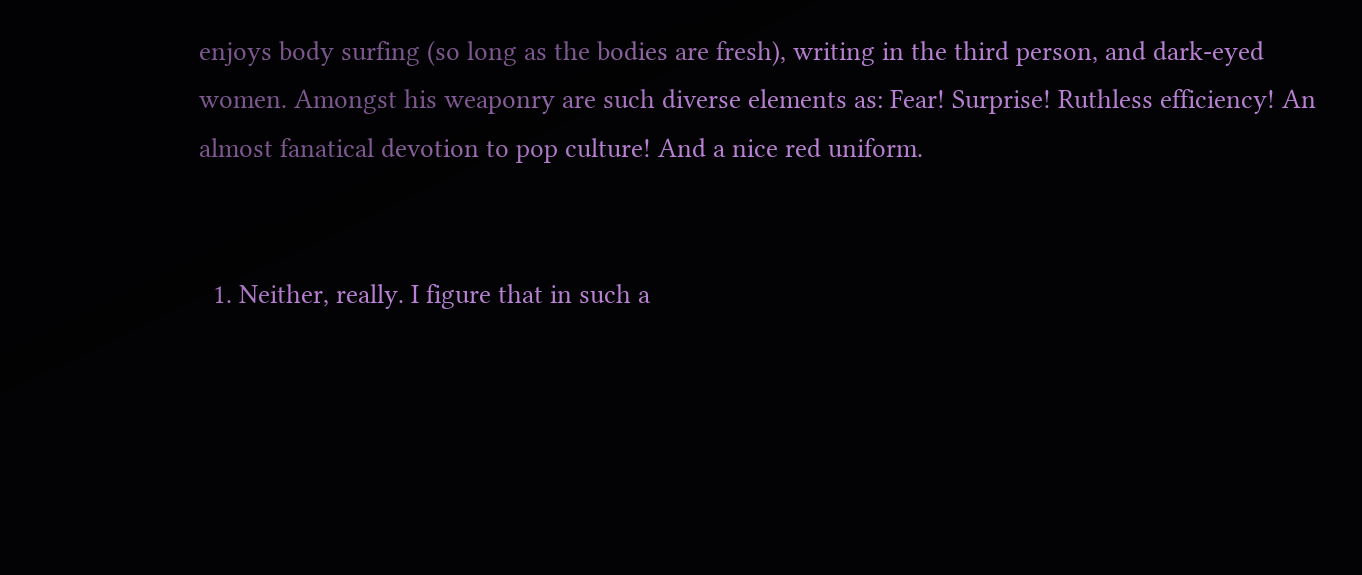enjoys body surfing (so long as the bodies are fresh), writing in the third person, and dark-eyed women. Amongst his weaponry are such diverse elements as: Fear! Surprise! Ruthless efficiency! An almost fanatical devotion to pop culture! And a nice red uniform.


  1. Neither, really. I figure that in such a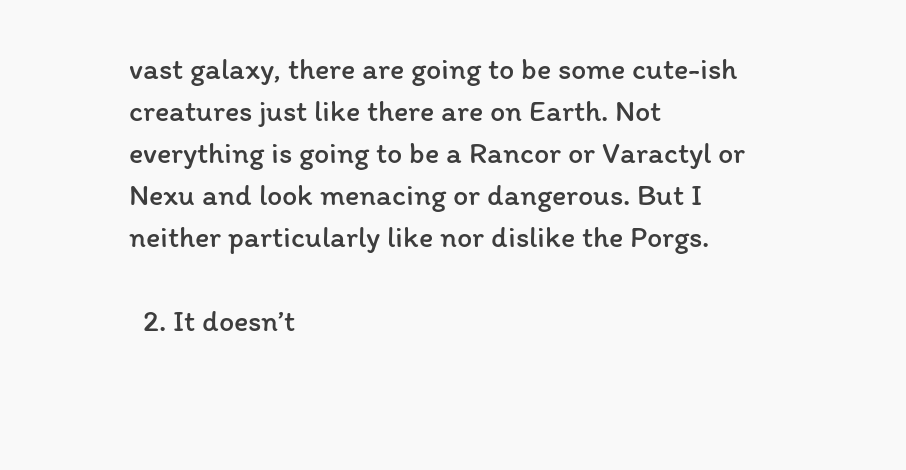vast galaxy, there are going to be some cute-ish creatures just like there are on Earth. Not everything is going to be a Rancor or Varactyl or Nexu and look menacing or dangerous. But I neither particularly like nor dislike the Porgs.

  2. It doesn’t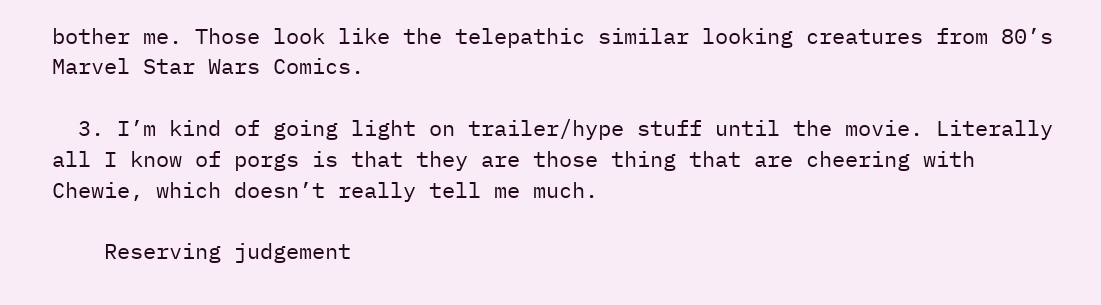bother me. Those look like the telepathic similar looking creatures from 80’s Marvel Star Wars Comics.

  3. I’m kind of going light on trailer/hype stuff until the movie. Literally all I know of porgs is that they are those thing that are cheering with Chewie, which doesn’t really tell me much.

    Reserving judgement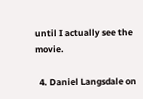until I actually see the movie.

  4. Daniel Langsdale on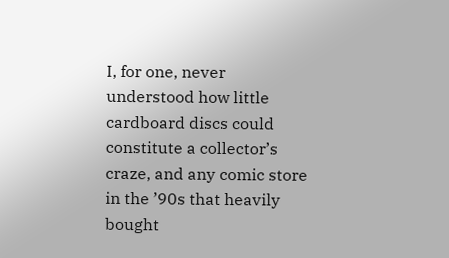I, for one, never understood how little cardboard discs could constitute a collector’s craze, and any comic store in the ’90s that heavily bought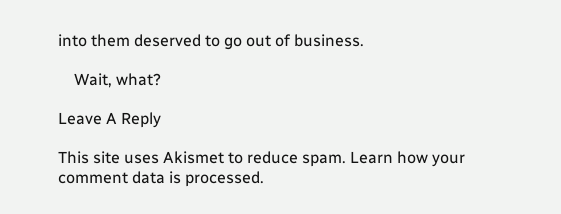into them deserved to go out of business.

    Wait, what?

Leave A Reply

This site uses Akismet to reduce spam. Learn how your comment data is processed.